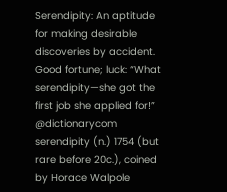Serendipity: An aptitude for making desirable discoveries by accident. Good fortune; luck: “What serendipity—she got the first job she applied for!” @dictionarycom serendipity (n.) 1754 (but rare before 20c.), coined by Horace Walpole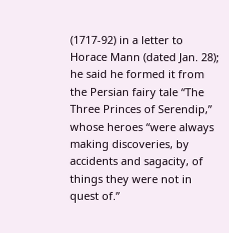(1717-92) in a letter to Horace Mann (dated Jan. 28); he said he formed it from the Persian fairy tale “The Three Princes of Serendip,” whose heroes “were always making discoveries, by accidents and sagacity, of things they were not in quest of.”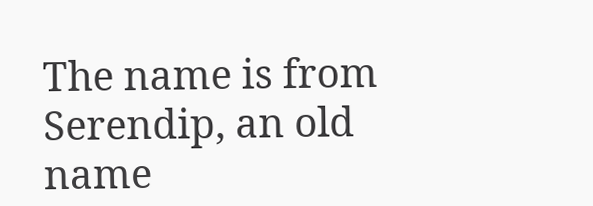The name is from Serendip, an old name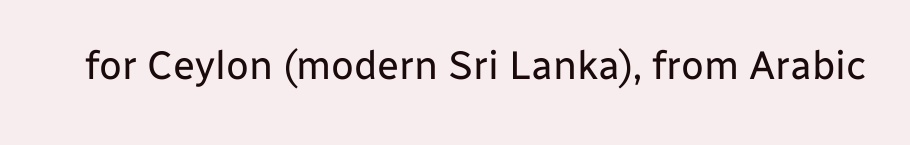for Ceylon (modern Sri Lanka), from Arabic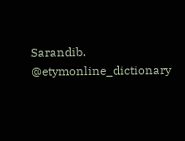Sarandib. @etymonline_dictionary